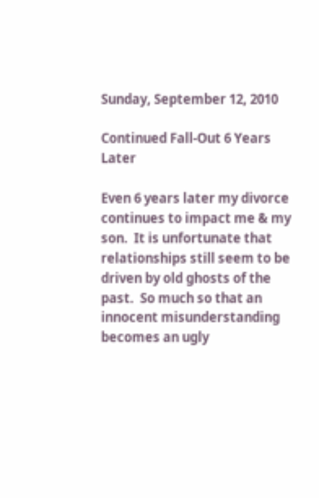Sunday, September 12, 2010

Continued Fall-Out 6 Years Later

Even 6 years later my divorce continues to impact me & my son.  It is unfortunate that relationships still seem to be driven by old ghosts of the past.  So much so that an innocent misunderstanding becomes an ugly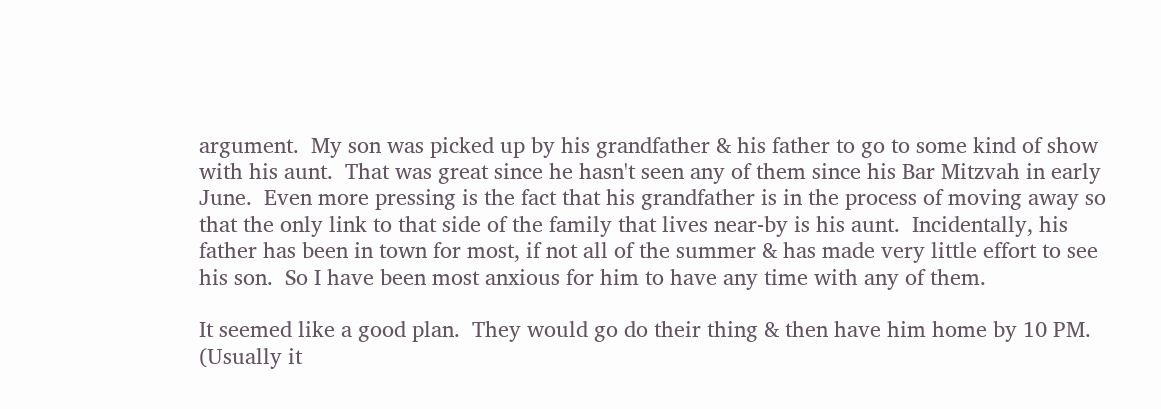argument.  My son was picked up by his grandfather & his father to go to some kind of show with his aunt.  That was great since he hasn't seen any of them since his Bar Mitzvah in early June.  Even more pressing is the fact that his grandfather is in the process of moving away so that the only link to that side of the family that lives near-by is his aunt.  Incidentally, his father has been in town for most, if not all of the summer & has made very little effort to see his son.  So I have been most anxious for him to have any time with any of them.

It seemed like a good plan.  They would go do their thing & then have him home by 10 PM.  (Usually it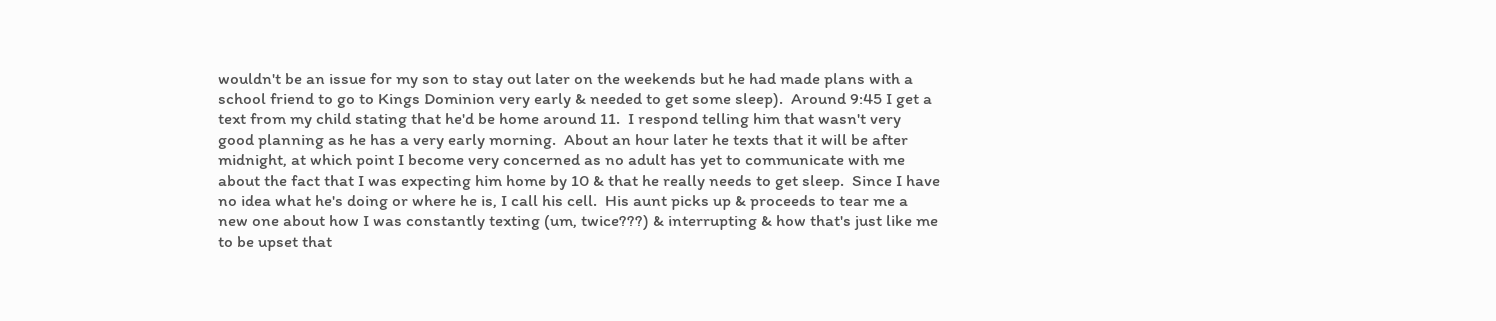wouldn't be an issue for my son to stay out later on the weekends but he had made plans with a school friend to go to Kings Dominion very early & needed to get some sleep).  Around 9:45 I get a text from my child stating that he'd be home around 11.  I respond telling him that wasn't very good planning as he has a very early morning.  About an hour later he texts that it will be after midnight, at which point I become very concerned as no adult has yet to communicate with me about the fact that I was expecting him home by 10 & that he really needs to get sleep.  Since I have no idea what he's doing or where he is, I call his cell.  His aunt picks up & proceeds to tear me a new one about how I was constantly texting (um, twice???) & interrupting & how that's just like me to be upset that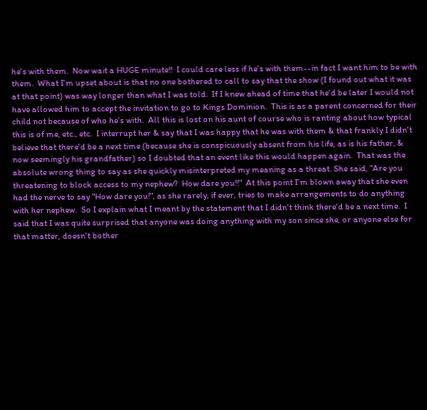he's with them.  Now wait a HUGE minute!!  I could care less if he's with them--in fact I want him to be with them.  What I'm upset about is that no one bothered to call to say that the show (I found out what it was at that point) was way longer than what I was told.  If I knew ahead of time that he'd be later I would not have allowed him to accept the invitation to go to Kings Dominion.  This is as a parent concerned for their child not because of who he's with.  All this is lost on his aunt of course who is ranting about how typical this is of me, etc., etc.  I interrupt her & say that I was happy that he was with them & that frankly I didn't believe that there'd be a next time (because she is conspicuously absent from his life, as is his father, & now seemingly his grandfather) so I doubted that an event like this would happen again.  That was the absolute wrong thing to say as she quickly misinterpreted my meaning as a threat. She said, "Are you threatening to block access to my nephew?  How dare you!!"  At this point I'm blown away that she even had the nerve to say "How dare you!", as she rarely, if ever, tries to make arrangements to do anything with her nephew.  So I explain what I meant by the statement that I didn't think there'd be a next time.  I said that I was quite surprised that anyone was doing anything with my son since she, or anyone else for that matter, doesn't bother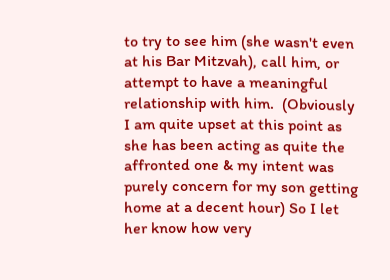to try to see him (she wasn't even at his Bar Mitzvah), call him, or attempt to have a meaningful relationship with him.  (Obviously I am quite upset at this point as she has been acting as quite the affronted one & my intent was purely concern for my son getting home at a decent hour) So I let her know how very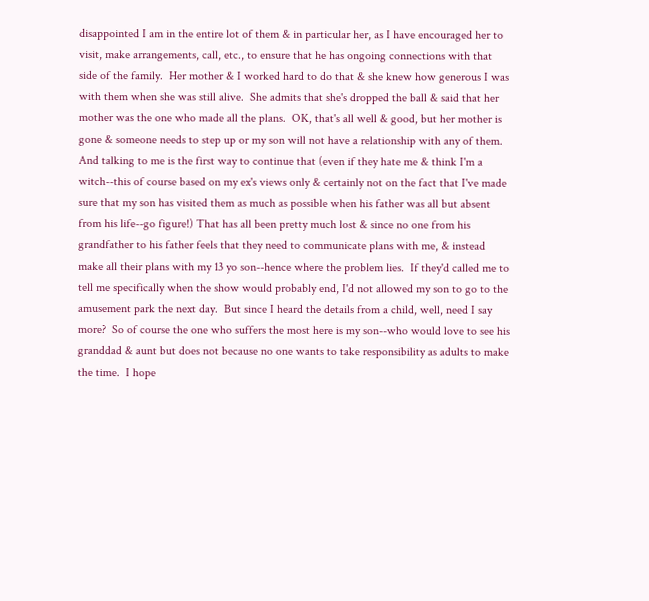disappointed I am in the entire lot of them & in particular her, as I have encouraged her to visit, make arrangements, call, etc., to ensure that he has ongoing connections with that side of the family.  Her mother & I worked hard to do that & she knew how generous I was with them when she was still alive.  She admits that she's dropped the ball & said that her mother was the one who made all the plans.  OK, that's all well & good, but her mother is gone & someone needs to step up or my son will not have a relationship with any of them.  And talking to me is the first way to continue that (even if they hate me & think I'm a witch--this of course based on my ex's views only & certainly not on the fact that I've made sure that my son has visited them as much as possible when his father was all but absent from his life--go figure!) That has all been pretty much lost & since no one from his grandfather to his father feels that they need to communicate plans with me, & instead make all their plans with my 13 yo son--hence where the problem lies.  If they'd called me to tell me specifically when the show would probably end, I'd not allowed my son to go to the amusement park the next day.  But since I heard the details from a child, well, need I say more?  So of course the one who suffers the most here is my son--who would love to see his granddad & aunt but does not because no one wants to take responsibility as adults to make the time.  I hope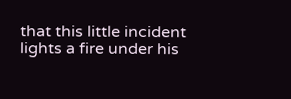that this little incident lights a fire under his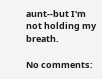aunt--but I'm not holding my breath.

No comments: